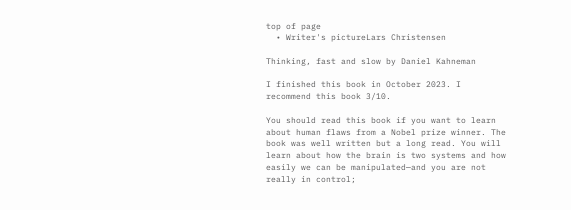top of page
  • Writer's pictureLars Christensen

Thinking, fast and slow by Daniel Kahneman

I finished this book in October 2023. I recommend this book 3/10.

You should read this book if you want to learn about human flaws from a Nobel prize winner. The book was well written but a long read. You will learn about how the brain is two systems and how easily we can be manipulated—and you are not really in control;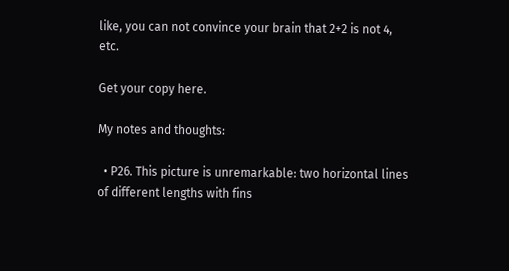like, you can not convince your brain that 2+2 is not 4, etc.

Get your copy here.

My notes and thoughts:

  • P26. This picture is unremarkable: two horizontal lines of different lengths with fins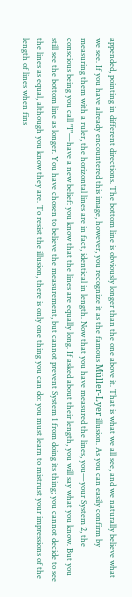appended, pointing in different directions. The bottom line is obviously longer than the one above it. That is what we all see, and we naturally believe what we see. If you have already encountered this image, however, you recognize it as the famous Müller-Lyer illusion. As you can easily confirm by measuring them with a ruler, the horizontal lines are in fact, identical in length. Now that you have measured the lines, you—your System 2, the conscious being you call "I"—have a new belief: you know that the lines are equally long. If asked about their length, you will say what you know. But you still see the bottom line as longer. You have chosen to believe the measurement, but cannot prevent System 1 from doing its thing; you cannot decide to see the lines as equal, although you know they are. To resist the illusion, there is only one thing you can do: you must learn to mistrust your impressions of the length of lines when fins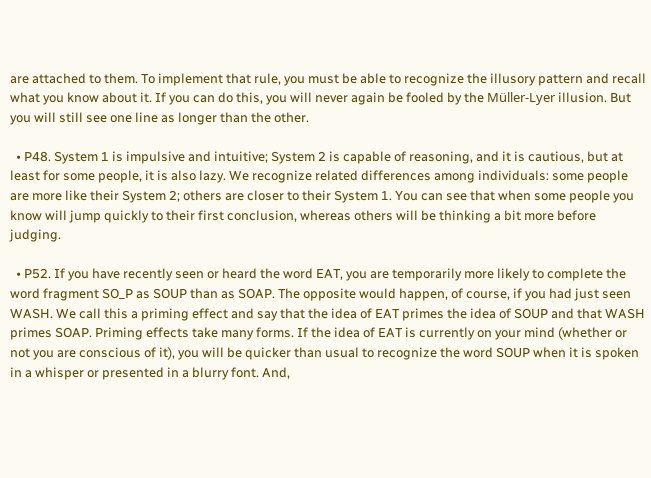are attached to them. To implement that rule, you must be able to recognize the illusory pattern and recall what you know about it. If you can do this, you will never again be fooled by the Müller-Lyer illusion. But you will still see one line as longer than the other.

  • P48. System 1 is impulsive and intuitive; System 2 is capable of reasoning, and it is cautious, but at least for some people, it is also lazy. We recognize related differences among individuals: some people are more like their System 2; others are closer to their System 1. You can see that when some people you know will jump quickly to their first conclusion, whereas others will be thinking a bit more before judging.

  • P52. If you have recently seen or heard the word EAT, you are temporarily more likely to complete the word fragment SO_P as SOUP than as SOAP. The opposite would happen, of course, if you had just seen WASH. We call this a priming effect and say that the idea of EAT primes the idea of SOUP and that WASH primes SOAP. Priming effects take many forms. If the idea of EAT is currently on your mind (whether or not you are conscious of it), you will be quicker than usual to recognize the word SOUP when it is spoken in a whisper or presented in a blurry font. And,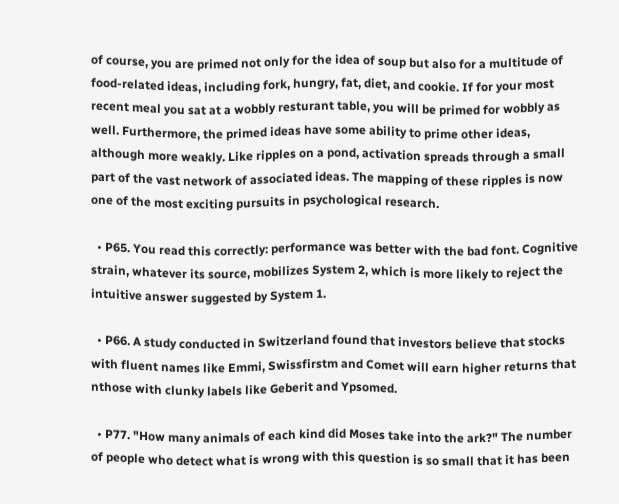of course, you are primed not only for the idea of soup but also for a multitude of food-related ideas, including fork, hungry, fat, diet, and cookie. If for your most recent meal you sat at a wobbly resturant table, you will be primed for wobbly as well. Furthermore, the primed ideas have some ability to prime other ideas, although more weakly. Like ripples on a pond, activation spreads through a small part of the vast network of associated ideas. The mapping of these ripples is now one of the most exciting pursuits in psychological research.

  • P65. You read this correctly: performance was better with the bad font. Cognitive strain, whatever its source, mobilizes System 2, which is more likely to reject the intuitive answer suggested by System 1.

  • P66. A study conducted in Switzerland found that investors believe that stocks with fluent names like Emmi, Swissfirstm and Comet will earn higher returns that nthose with clunky labels like Geberit and Ypsomed.

  • P77. "How many animals of each kind did Moses take into the ark?" The number of people who detect what is wrong with this question is so small that it has been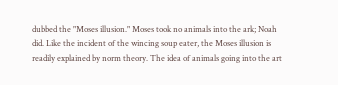dubbed the "Moses illusion." Moses took no animals into the ark; Noah did. Like the incident of the wincing soup eater, the Moses illusion is readily explained by norm theory. The idea of animals going into the art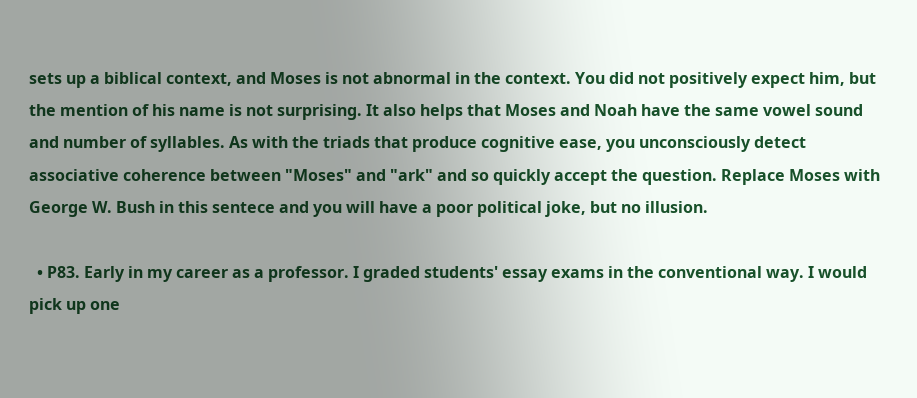sets up a biblical context, and Moses is not abnormal in the context. You did not positively expect him, but the mention of his name is not surprising. It also helps that Moses and Noah have the same vowel sound and number of syllables. As with the triads that produce cognitive ease, you unconsciously detect associative coherence between "Moses" and "ark" and so quickly accept the question. Replace Moses with George W. Bush in this sentece and you will have a poor political joke, but no illusion.

  • P83. Early in my career as a professor. I graded students' essay exams in the conventional way. I would pick up one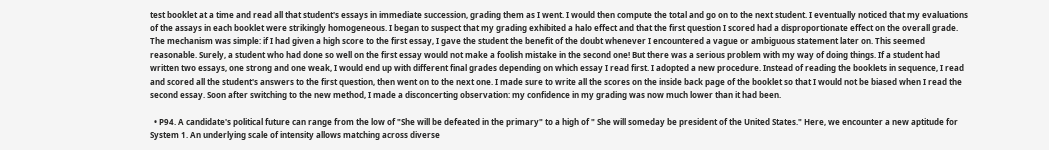test booklet at a time and read all that student's essays in immediate succession, grading them as I went. I would then compute the total and go on to the next student. I eventually noticed that my evaluations of the assays in each booklet were strikingly homogeneous. I began to suspect that my grading exhibited a halo effect and that the first question I scored had a disproportionate effect on the overall grade. The mechanism was simple: if I had given a high score to the first essay, I gave the student the benefit of the doubt whenever I encountered a vague or ambiguous statement later on. This seemed reasonable. Surely, a student who had done so well on the first essay would not make a foolish mistake in the second one! But there was a serious problem with my way of doing things. If a student had written two essays, one strong and one weak, I would end up with different final grades depending on which essay I read first. I adopted a new procedure. Instead of reading the booklets in sequence, I read and scored all the student's answers to the first question, then went on to the next one. I made sure to write all the scores on the inside back page of the booklet so that I would not be biased when I read the second essay. Soon after switching to the new method, I made a disconcerting observation: my confidence in my grading was now much lower than it had been.

  • P94. A candidate's political future can range from the low of "She will be defeated in the primary" to a high of " She will someday be president of the United States." Here, we encounter a new aptitude for System 1. An underlying scale of intensity allows matching across diverse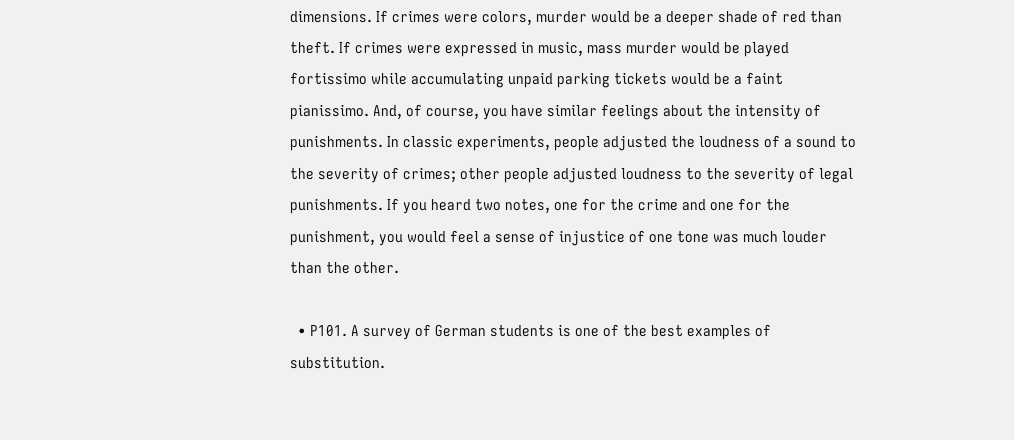dimensions. If crimes were colors, murder would be a deeper shade of red than theft. If crimes were expressed in music, mass murder would be played fortissimo while accumulating unpaid parking tickets would be a faint pianissimo. And, of course, you have similar feelings about the intensity of punishments. In classic experiments, people adjusted the loudness of a sound to the severity of crimes; other people adjusted loudness to the severity of legal punishments. If you heard two notes, one for the crime and one for the punishment, you would feel a sense of injustice of one tone was much louder than the other.

  • P101. A survey of German students is one of the best examples of substitution.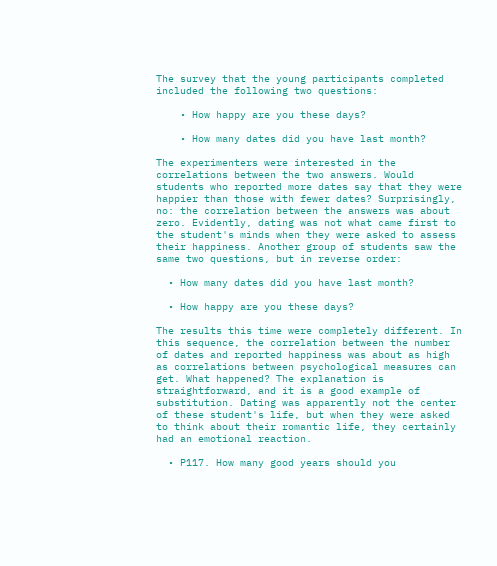The survey that the young participants completed included the following two questions:

    • How happy are you these days?

    • How many dates did you have last month?

The experimenters were interested in the correlations between the two answers. Would students who reported more dates say that they were happier than those with fewer dates? Surprisingly, no: the correlation between the answers was about zero. Evidently, dating was not what came first to the student's minds when they were asked to assess their happiness. Another group of students saw the same two questions, but in reverse order:

  • How many dates did you have last month?

  • How happy are you these days?

The results this time were completely different. In this sequence, the correlation between the number of dates and reported happiness was about as high as correlations between psychological measures can get. What happened? The explanation is straightforward, and it is a good example of substitution. Dating was apparently not the center of these student's life, but when they were asked to think about their romantic life, they certainly had an emotional reaction.

  • P117. How many good years should you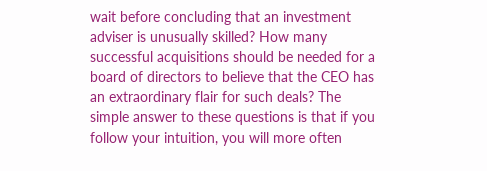wait before concluding that an investment adviser is unusually skilled? How many successful acquisitions should be needed for a board of directors to believe that the CEO has an extraordinary flair for such deals? The simple answer to these questions is that if you follow your intuition, you will more often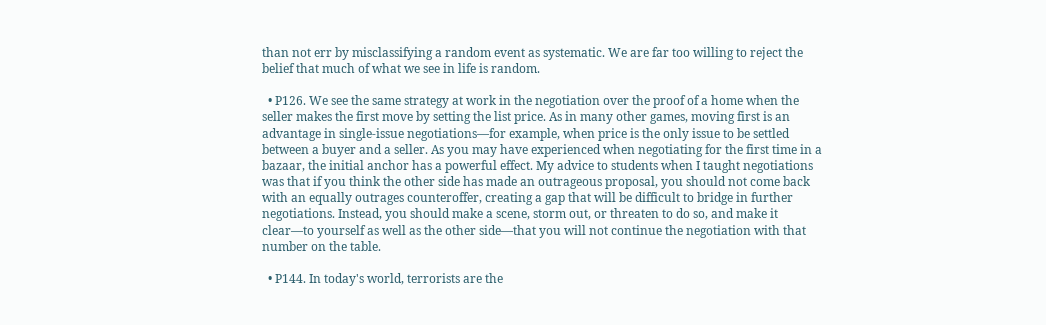than not err by misclassifying a random event as systematic. We are far too willing to reject the belief that much of what we see in life is random.

  • P126. We see the same strategy at work in the negotiation over the proof of a home when the seller makes the first move by setting the list price. As in many other games, moving first is an advantage in single-issue negotiations—for example, when price is the only issue to be settled between a buyer and a seller. As you may have experienced when negotiating for the first time in a bazaar, the initial anchor has a powerful effect. My advice to students when I taught negotiations was that if you think the other side has made an outrageous proposal, you should not come back with an equally outrages counteroffer, creating a gap that will be difficult to bridge in further negotiations. Instead, you should make a scene, storm out, or threaten to do so, and make it clear—to yourself as well as the other side—that you will not continue the negotiation with that number on the table.

  • P144. In today's world, terrorists are the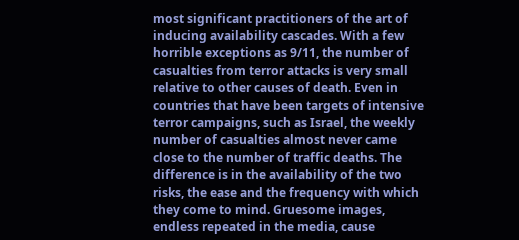most significant practitioners of the art of inducing availability cascades. With a few horrible exceptions as 9/11, the number of casualties from terror attacks is very small relative to other causes of death. Even in countries that have been targets of intensive terror campaigns, such as Israel, the weekly number of casualties almost never came close to the number of traffic deaths. The difference is in the availability of the two risks, the ease and the frequency with which they come to mind. Gruesome images, endless repeated in the media, cause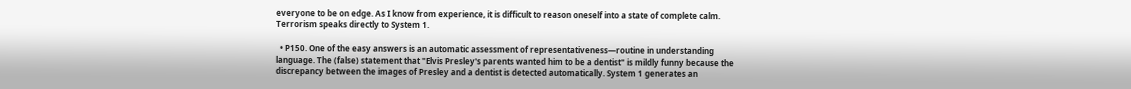everyone to be on edge. As I know from experience, it is difficult to reason oneself into a state of complete calm. Terrorism speaks directly to System 1.

  • P150. One of the easy answers is an automatic assessment of representativeness—routine in understanding language. The (false) statement that "Elvis Presley's parents wanted him to be a dentist" is mildly funny because the discrepancy between the images of Presley and a dentist is detected automatically. System 1 generates an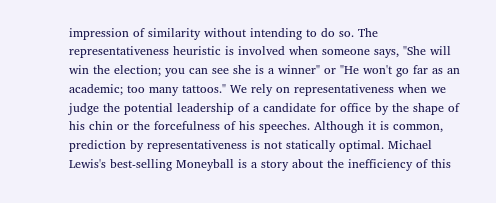impression of similarity without intending to do so. The representativeness heuristic is involved when someone says, "She will win the election; you can see she is a winner" or "He won't go far as an academic; too many tattoos." We rely on representativeness when we judge the potential leadership of a candidate for office by the shape of his chin or the forcefulness of his speeches. Although it is common, prediction by representativeness is not statically optimal. Michael Lewis's best-selling Moneyball is a story about the inefficiency of this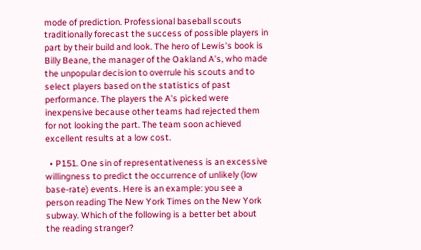mode of prediction. Professional baseball scouts traditionally forecast the success of possible players in part by their build and look. The hero of Lewis's book is Billy Beane, the manager of the Oakland A's, who made the unpopular decision to overrule his scouts and to select players based on the statistics of past performance. The players the A's picked were inexpensive because other teams had rejected them for not looking the part. The team soon achieved excellent results at a low cost.

  • P151. One sin of representativeness is an excessive willingness to predict the occurrence of unlikely (low base-rate) events. Here is an example: you see a person reading The New York Times on the New York subway. Which of the following is a better bet about the reading stranger?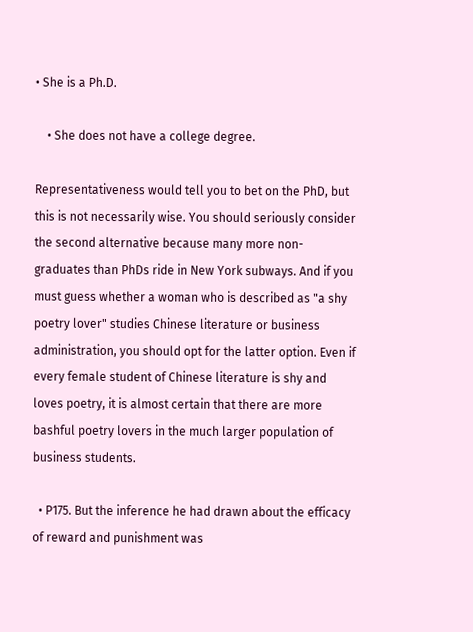• She is a Ph.D.

    • She does not have a college degree.

Representativeness would tell you to bet on the PhD, but this is not necessarily wise. You should seriously consider the second alternative because many more non-graduates than PhDs ride in New York subways. And if you must guess whether a woman who is described as "a shy poetry lover" studies Chinese literature or business administration, you should opt for the latter option. Even if every female student of Chinese literature is shy and loves poetry, it is almost certain that there are more bashful poetry lovers in the much larger population of business students.

  • P175. But the inference he had drawn about the efficacy of reward and punishment was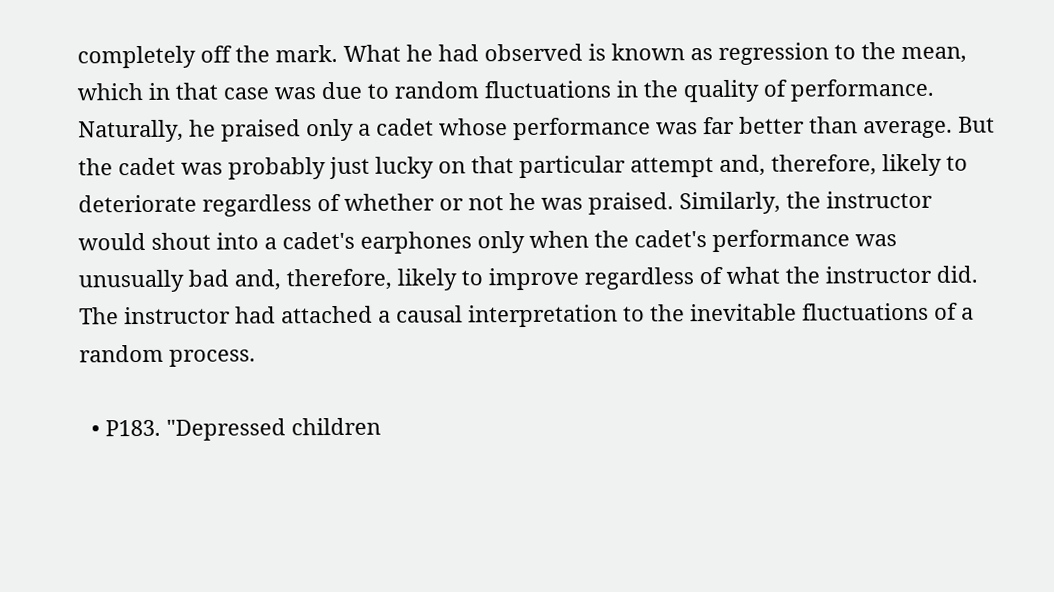completely off the mark. What he had observed is known as regression to the mean, which in that case was due to random fluctuations in the quality of performance. Naturally, he praised only a cadet whose performance was far better than average. But the cadet was probably just lucky on that particular attempt and, therefore, likely to deteriorate regardless of whether or not he was praised. Similarly, the instructor would shout into a cadet's earphones only when the cadet's performance was unusually bad and, therefore, likely to improve regardless of what the instructor did. The instructor had attached a causal interpretation to the inevitable fluctuations of a random process.

  • P183. "Depressed children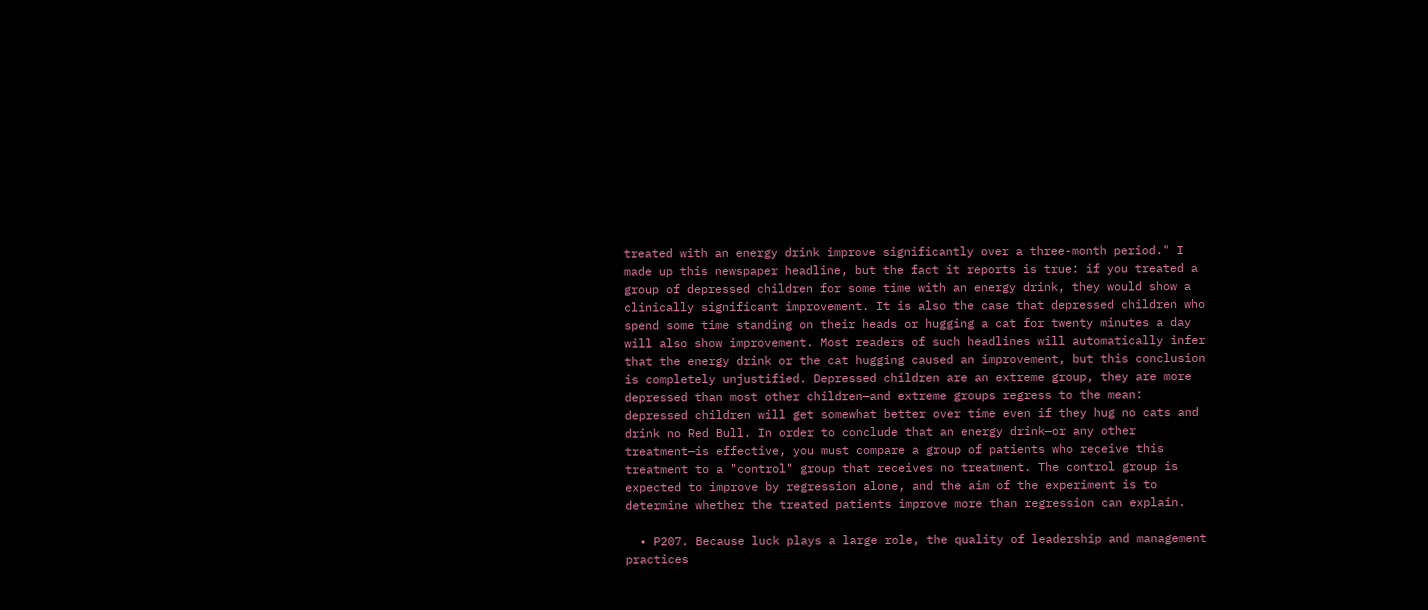treated with an energy drink improve significantly over a three-month period." I made up this newspaper headline, but the fact it reports is true: if you treated a group of depressed children for some time with an energy drink, they would show a clinically significant improvement. It is also the case that depressed children who spend some time standing on their heads or hugging a cat for twenty minutes a day will also show improvement. Most readers of such headlines will automatically infer that the energy drink or the cat hugging caused an improvement, but this conclusion is completely unjustified. Depressed children are an extreme group, they are more depressed than most other children—and extreme groups regress to the mean: depressed children will get somewhat better over time even if they hug no cats and drink no Red Bull. In order to conclude that an energy drink—or any other treatment—is effective, you must compare a group of patients who receive this treatment to a "control" group that receives no treatment. The control group is expected to improve by regression alone, and the aim of the experiment is to determine whether the treated patients improve more than regression can explain.

  • P207. Because luck plays a large role, the quality of leadership and management practices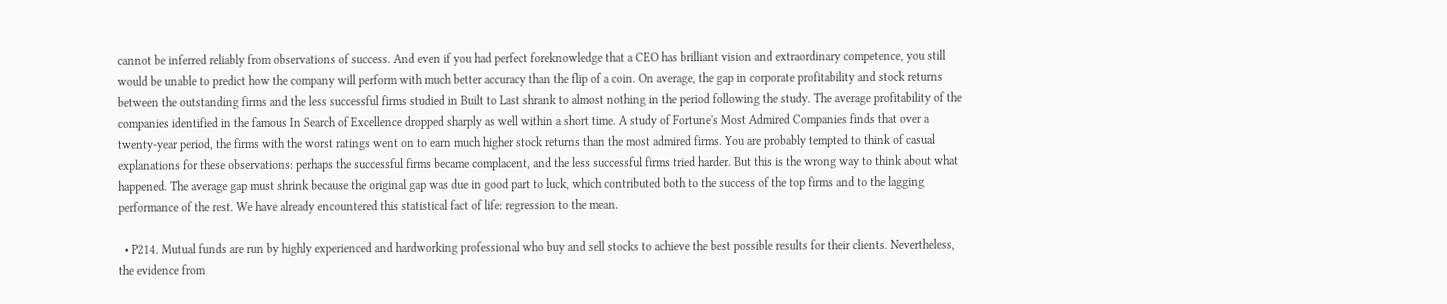cannot be inferred reliably from observations of success. And even if you had perfect foreknowledge that a CEO has brilliant vision and extraordinary competence, you still would be unable to predict how the company will perform with much better accuracy than the flip of a coin. On average, the gap in corporate profitability and stock returns between the outstanding firms and the less successful firms studied in Built to Last shrank to almost nothing in the period following the study. The average profitability of the companies identified in the famous In Search of Excellence dropped sharply as well within a short time. A study of Fortune's Most Admired Companies finds that over a twenty-year period, the firms with the worst ratings went on to earn much higher stock returns than the most admired firms. You are probably tempted to think of casual explanations for these observations: perhaps the successful firms became complacent, and the less successful firms tried harder. But this is the wrong way to think about what happened. The average gap must shrink because the original gap was due in good part to luck, which contributed both to the success of the top firms and to the lagging performance of the rest. We have already encountered this statistical fact of life: regression to the mean.

  • P214. Mutual funds are run by highly experienced and hardworking professional who buy and sell stocks to achieve the best possible results for their clients. Nevertheless, the evidence from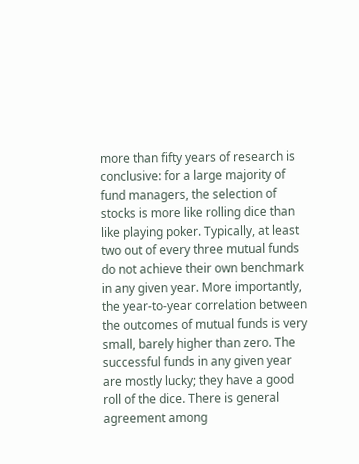more than fifty years of research is conclusive: for a large majority of fund managers, the selection of stocks is more like rolling dice than like playing poker. Typically, at least two out of every three mutual funds do not achieve their own benchmark in any given year. More importantly, the year-to-year correlation between the outcomes of mutual funds is very small, barely higher than zero. The successful funds in any given year are mostly lucky; they have a good roll of the dice. There is general agreement among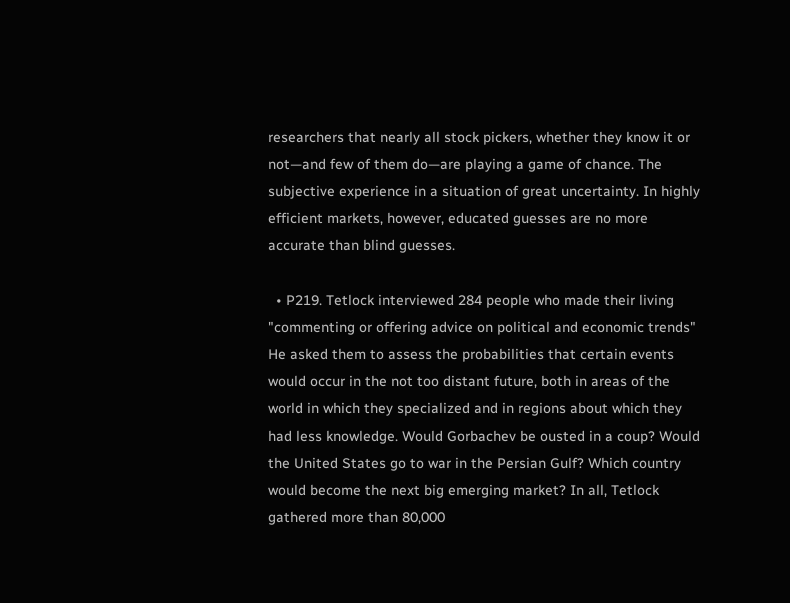researchers that nearly all stock pickers, whether they know it or not—and few of them do—are playing a game of chance. The subjective experience in a situation of great uncertainty. In highly efficient markets, however, educated guesses are no more accurate than blind guesses.

  • P219. Tetlock interviewed 284 people who made their living "commenting or offering advice on political and economic trends" He asked them to assess the probabilities that certain events would occur in the not too distant future, both in areas of the world in which they specialized and in regions about which they had less knowledge. Would Gorbachev be ousted in a coup? Would the United States go to war in the Persian Gulf? Which country would become the next big emerging market? In all, Tetlock gathered more than 80,000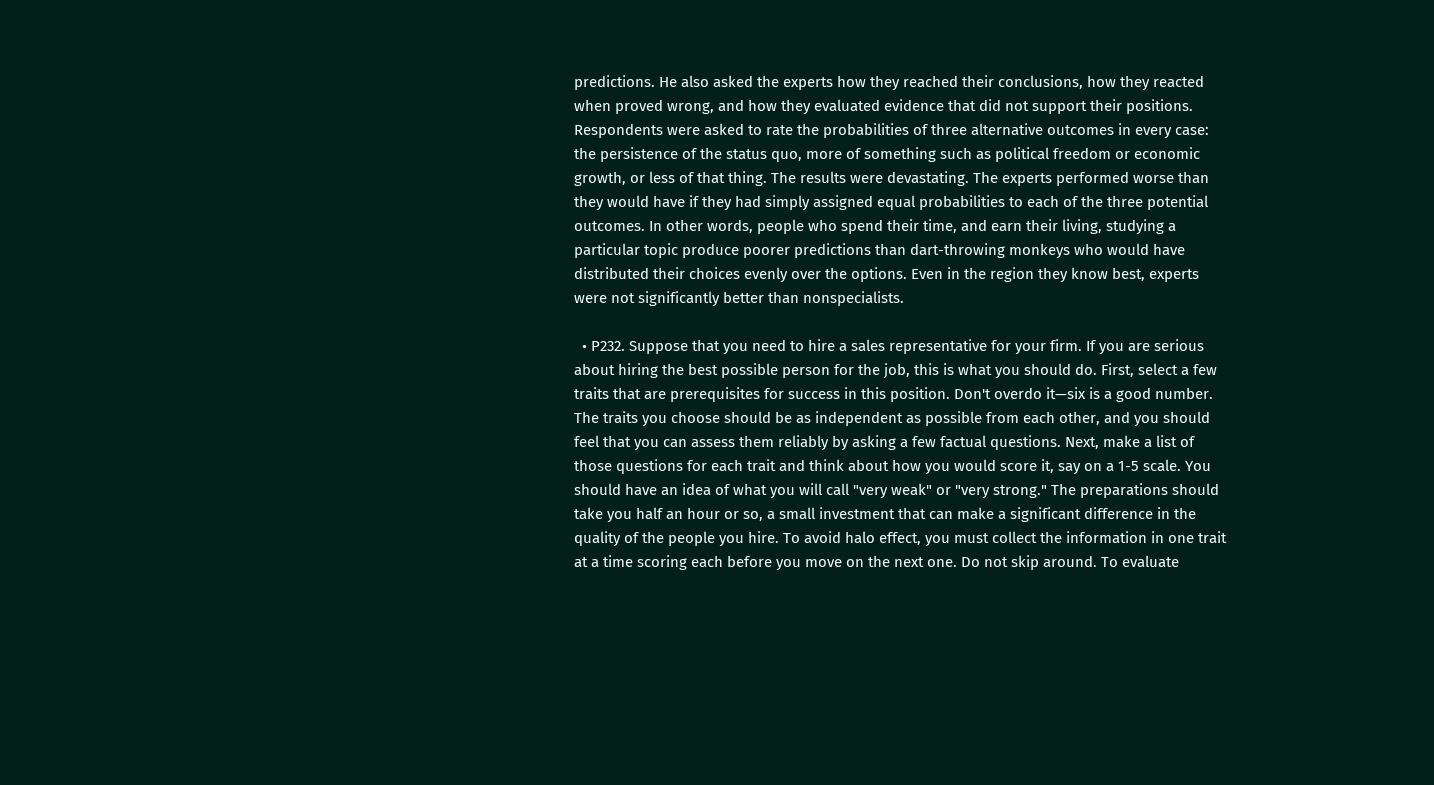predictions. He also asked the experts how they reached their conclusions, how they reacted when proved wrong, and how they evaluated evidence that did not support their positions. Respondents were asked to rate the probabilities of three alternative outcomes in every case: the persistence of the status quo, more of something such as political freedom or economic growth, or less of that thing. The results were devastating. The experts performed worse than they would have if they had simply assigned equal probabilities to each of the three potential outcomes. In other words, people who spend their time, and earn their living, studying a particular topic produce poorer predictions than dart-throwing monkeys who would have distributed their choices evenly over the options. Even in the region they know best, experts were not significantly better than nonspecialists.

  • P232. Suppose that you need to hire a sales representative for your firm. If you are serious about hiring the best possible person for the job, this is what you should do. First, select a few traits that are prerequisites for success in this position. Don't overdo it—six is a good number. The traits you choose should be as independent as possible from each other, and you should feel that you can assess them reliably by asking a few factual questions. Next, make a list of those questions for each trait and think about how you would score it, say on a 1-5 scale. You should have an idea of what you will call "very weak" or "very strong." The preparations should take you half an hour or so, a small investment that can make a significant difference in the quality of the people you hire. To avoid halo effect, you must collect the information in one trait at a time scoring each before you move on the next one. Do not skip around. To evaluate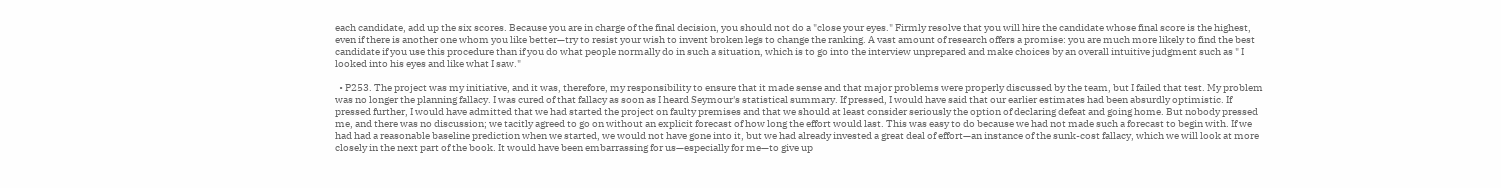each candidate, add up the six scores. Because you are in charge of the final decision, you should not do a "close your eyes." Firmly resolve that you will hire the candidate whose final score is the highest, even if there is another one whom you like better—try to resist your wish to invent broken legs to change the ranking. A vast amount of research offers a promise: you are much more likely to find the best candidate if you use this procedure than if you do what people normally do in such a situation, which is to go into the interview unprepared and make choices by an overall intuitive judgment such as " I looked into his eyes and like what I saw."

  • P253. The project was my initiative, and it was, therefore, my responsibility to ensure that it made sense and that major problems were properly discussed by the team, but I failed that test. My problem was no longer the planning fallacy. I was cured of that fallacy as soon as I heard Seymour's statistical summary. If pressed, I would have said that our earlier estimates had been absurdly optimistic. If pressed further, I would have admitted that we had started the project on faulty premises and that we should at least consider seriously the option of declaring defeat and going home. But nobody pressed me, and there was no discussion; we tacitly agreed to go on without an explicit forecast of how long the effort would last. This was easy to do because we had not made such a forecast to begin with. If we had had a reasonable baseline prediction when we started, we would not have gone into it, but we had already invested a great deal of effort—an instance of the sunk-cost fallacy, which we will look at more closely in the next part of the book. It would have been embarrassing for us—especially for me—to give up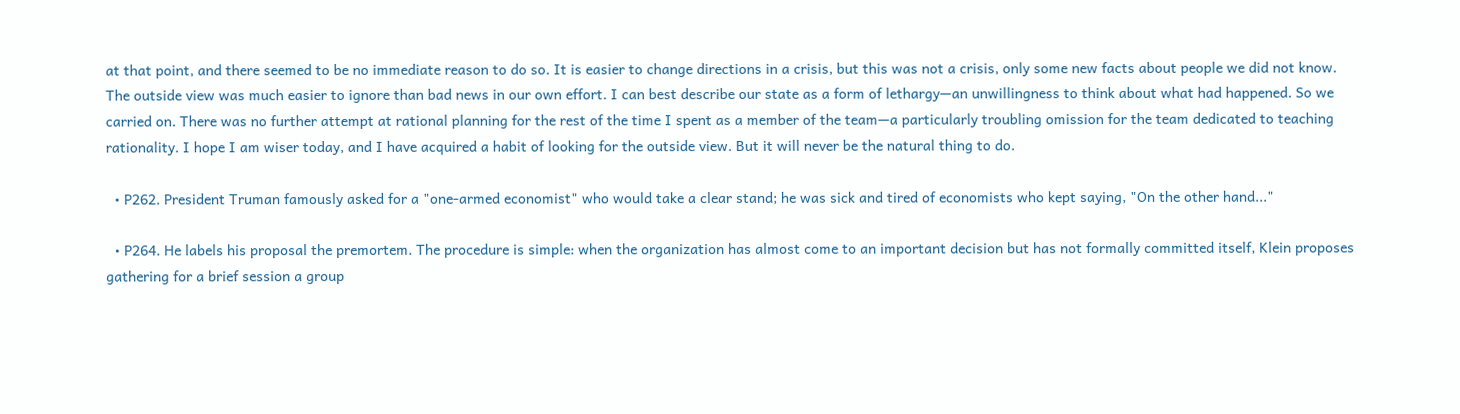at that point, and there seemed to be no immediate reason to do so. It is easier to change directions in a crisis, but this was not a crisis, only some new facts about people we did not know. The outside view was much easier to ignore than bad news in our own effort. I can best describe our state as a form of lethargy—an unwillingness to think about what had happened. So we carried on. There was no further attempt at rational planning for the rest of the time I spent as a member of the team—a particularly troubling omission for the team dedicated to teaching rationality. I hope I am wiser today, and I have acquired a habit of looking for the outside view. But it will never be the natural thing to do.

  • P262. President Truman famously asked for a "one-armed economist" who would take a clear stand; he was sick and tired of economists who kept saying, "On the other hand..."

  • P264. He labels his proposal the premortem. The procedure is simple: when the organization has almost come to an important decision but has not formally committed itself, Klein proposes gathering for a brief session a group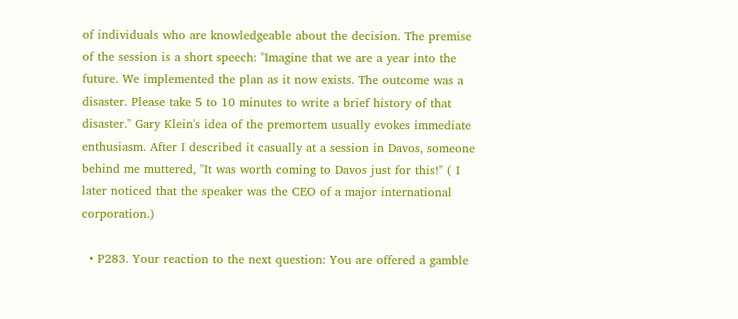of individuals who are knowledgeable about the decision. The premise of the session is a short speech: "Imagine that we are a year into the future. We implemented the plan as it now exists. The outcome was a disaster. Please take 5 to 10 minutes to write a brief history of that disaster." Gary Klein's idea of the premortem usually evokes immediate enthusiasm. After I described it casually at a session in Davos, someone behind me muttered, "It was worth coming to Davos just for this!" ( I later noticed that the speaker was the CEO of a major international corporation.)

  • P283. Your reaction to the next question: You are offered a gamble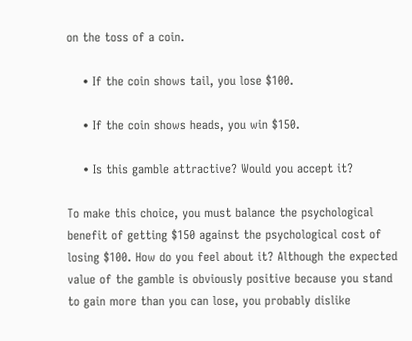on the toss of a coin.

    • If the coin shows tail, you lose $100.

    • If the coin shows heads, you win $150.

    • Is this gamble attractive? Would you accept it?

To make this choice, you must balance the psychological benefit of getting $150 against the psychological cost of losing $100. How do you feel about it? Although the expected value of the gamble is obviously positive because you stand to gain more than you can lose, you probably dislike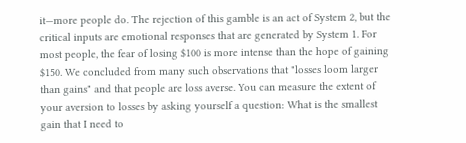it—more people do. The rejection of this gamble is an act of System 2, but the critical inputs are emotional responses that are generated by System 1. For most people, the fear of losing $100 is more intense than the hope of gaining $150. We concluded from many such observations that "losses loom larger than gains" and that people are loss averse. You can measure the extent of your aversion to losses by asking yourself a question: What is the smallest gain that I need to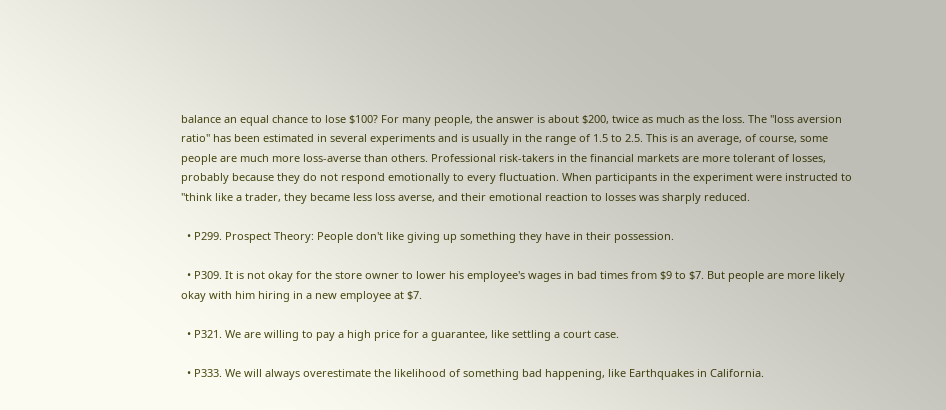balance an equal chance to lose $100? For many people, the answer is about $200, twice as much as the loss. The "loss aversion ratio" has been estimated in several experiments and is usually in the range of 1.5 to 2.5. This is an average, of course, some people are much more loss-averse than others. Professional risk-takers in the financial markets are more tolerant of losses, probably because they do not respond emotionally to every fluctuation. When participants in the experiment were instructed to "think like a trader, they became less loss averse, and their emotional reaction to losses was sharply reduced.

  • P299. Prospect Theory: People don't like giving up something they have in their possession.

  • P309. It is not okay for the store owner to lower his employee's wages in bad times from $9 to $7. But people are more likely okay with him hiring in a new employee at $7.

  • P321. We are willing to pay a high price for a guarantee, like settling a court case.

  • P333. We will always overestimate the likelihood of something bad happening, like Earthquakes in California.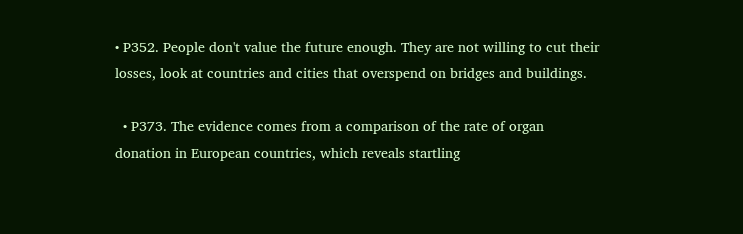• P352. People don't value the future enough. They are not willing to cut their losses, look at countries and cities that overspend on bridges and buildings.

  • P373. The evidence comes from a comparison of the rate of organ donation in European countries, which reveals startling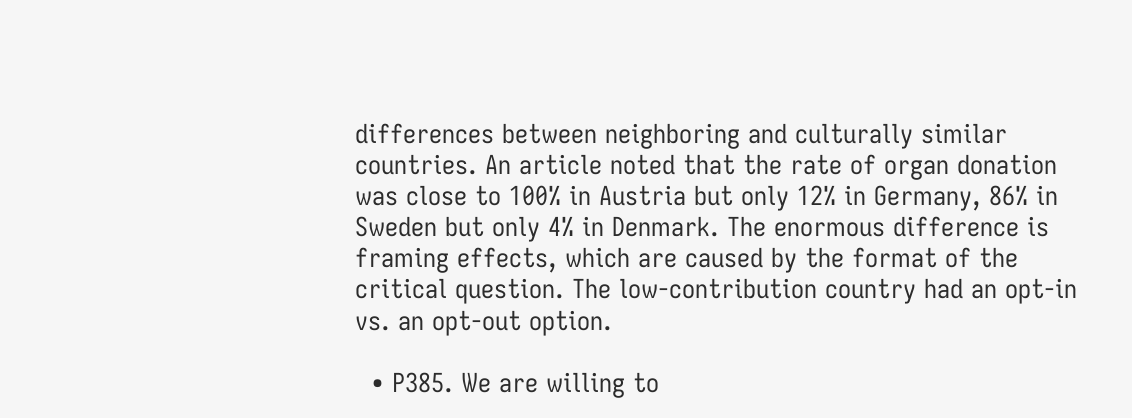differences between neighboring and culturally similar countries. An article noted that the rate of organ donation was close to 100% in Austria but only 12% in Germany, 86% in Sweden but only 4% in Denmark. The enormous difference is framing effects, which are caused by the format of the critical question. The low-contribution country had an opt-in vs. an opt-out option.

  • P385. We are willing to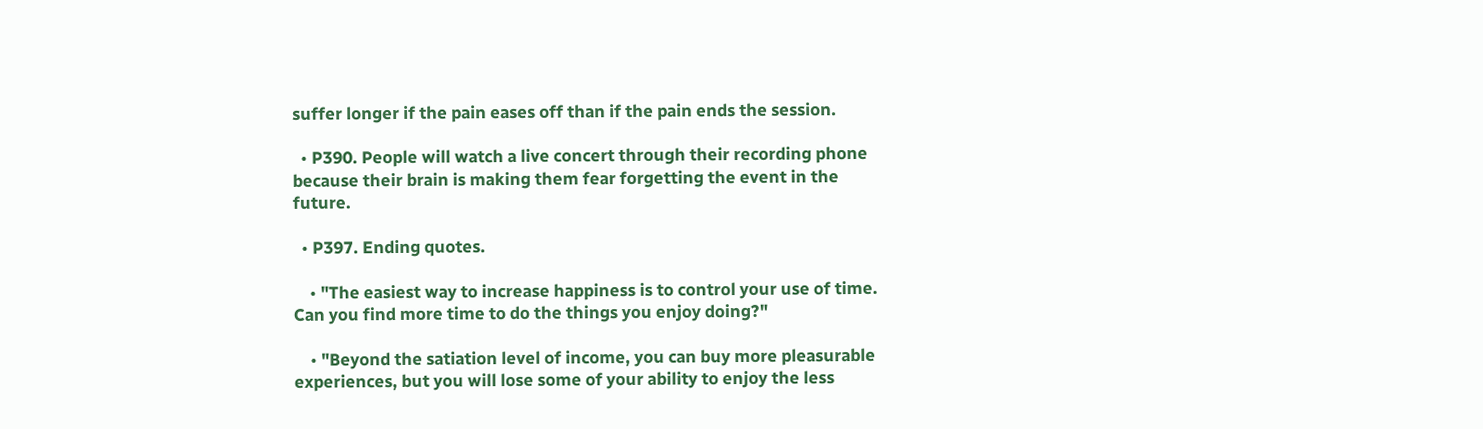suffer longer if the pain eases off than if the pain ends the session.

  • P390. People will watch a live concert through their recording phone because their brain is making them fear forgetting the event in the future.

  • P397. Ending quotes.

    • "The easiest way to increase happiness is to control your use of time. Can you find more time to do the things you enjoy doing?"

    • "Beyond the satiation level of income, you can buy more pleasurable experiences, but you will lose some of your ability to enjoy the less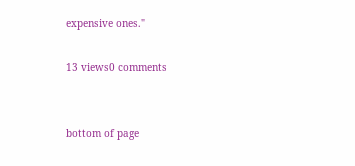expensive ones."

13 views0 comments


bottom of page